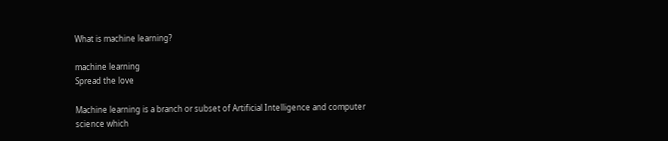What is machine learning?

machine learning
Spread the love

Machine learning is a branch or subset of Artificial Intelligence and computer science which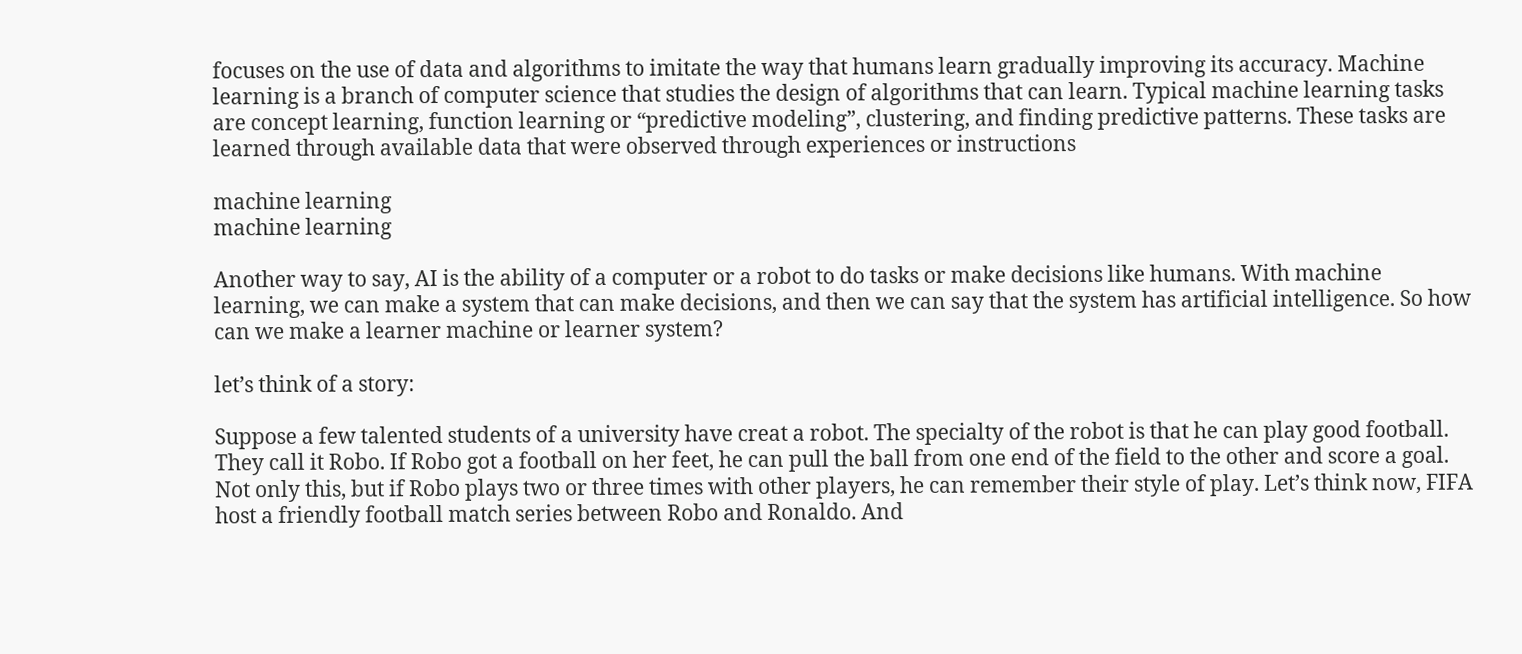focuses on the use of data and algorithms to imitate the way that humans learn gradually improving its accuracy. Machine learning is a branch of computer science that studies the design of algorithms that can learn. Typical machine learning tasks are concept learning, function learning or “predictive modeling”, clustering, and finding predictive patterns. These tasks are learned through available data that were observed through experiences or instructions

machine learning
machine learning

Another way to say, AI is the ability of a computer or a robot to do tasks or make decisions like humans. With machine learning, we can make a system that can make decisions, and then we can say that the system has artificial intelligence. So how can we make a learner machine or learner system?

let’s think of a story:

Suppose a few talented students of a university have creat a robot. The specialty of the robot is that he can play good football. They call it Robo. If Robo got a football on her feet, he can pull the ball from one end of the field to the other and score a goal. Not only this, but if Robo plays two or three times with other players, he can remember their style of play. Let’s think now, FIFA host a friendly football match series between Robo and Ronaldo. And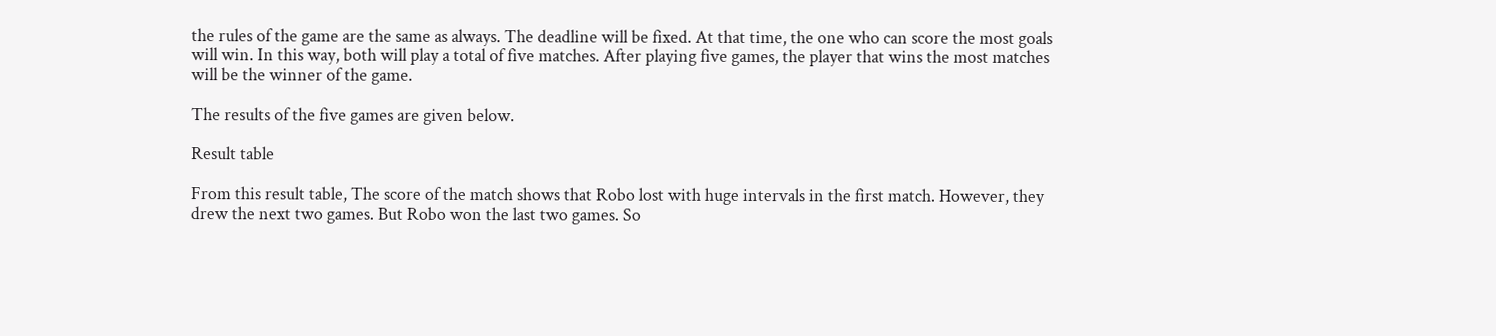the rules of the game are the same as always. The deadline will be fixed. At that time, the one who can score the most goals will win. In this way, both will play a total of five matches. After playing five games, the player that wins the most matches will be the winner of the game.

The results of the five games are given below.

Result table

From this result table, The score of the match shows that Robo lost with huge intervals in the first match. However, they drew the next two games. But Robo won the last two games. So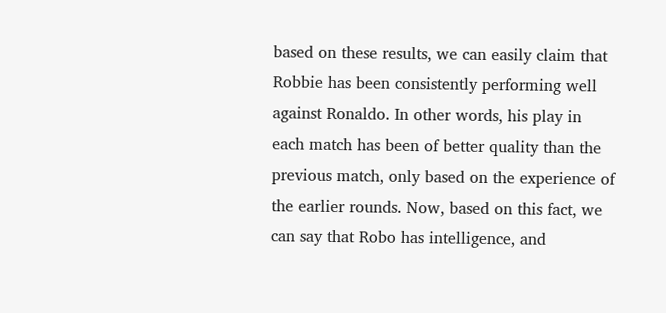based on these results, we can easily claim that Robbie has been consistently performing well against Ronaldo. In other words, his play in each match has been of better quality than the previous match, only based on the experience of the earlier rounds. Now, based on this fact, we can say that Robo has intelligence, and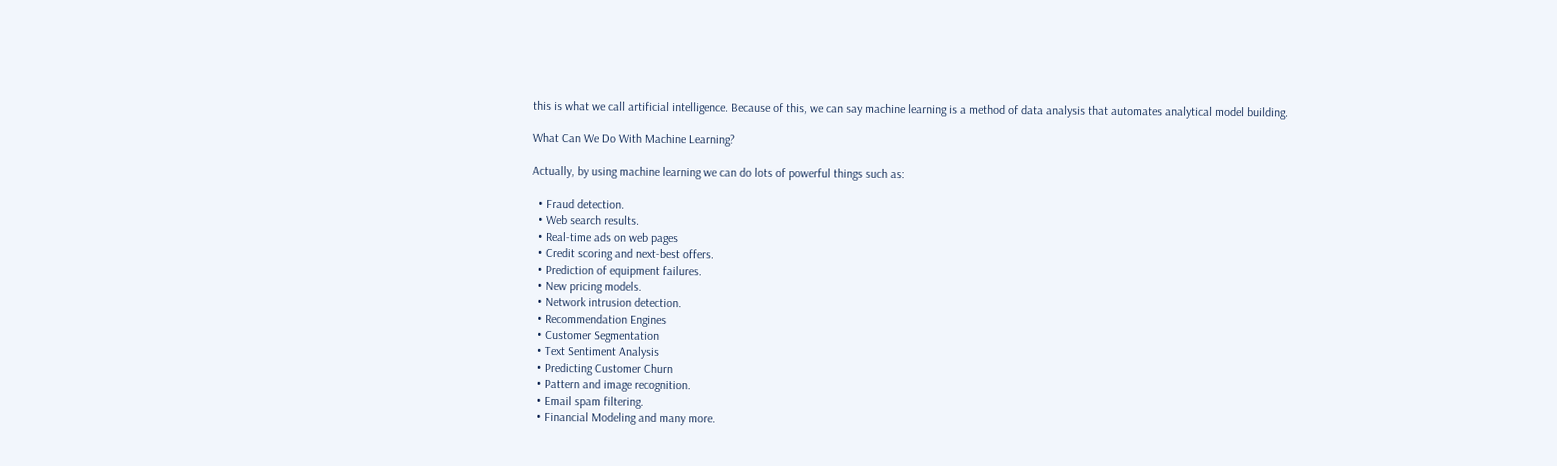this is what we call artificial intelligence. Because of this, we can say machine learning is a method of data analysis that automates analytical model building.

What Can We Do With Machine Learning?

Actually, by using machine learning we can do lots of powerful things such as:

  • Fraud detection.
  • Web search results.
  • Real-time ads on web pages
  • Credit scoring and next-best offers.
  • Prediction of equipment failures.
  • New pricing models.
  • Network intrusion detection.
  • Recommendation Engines
  • Customer Segmentation
  • Text Sentiment Analysis
  • Predicting Customer Churn
  • Pattern and image recognition.
  • Email spam filtering.
  • Financial Modeling and many more.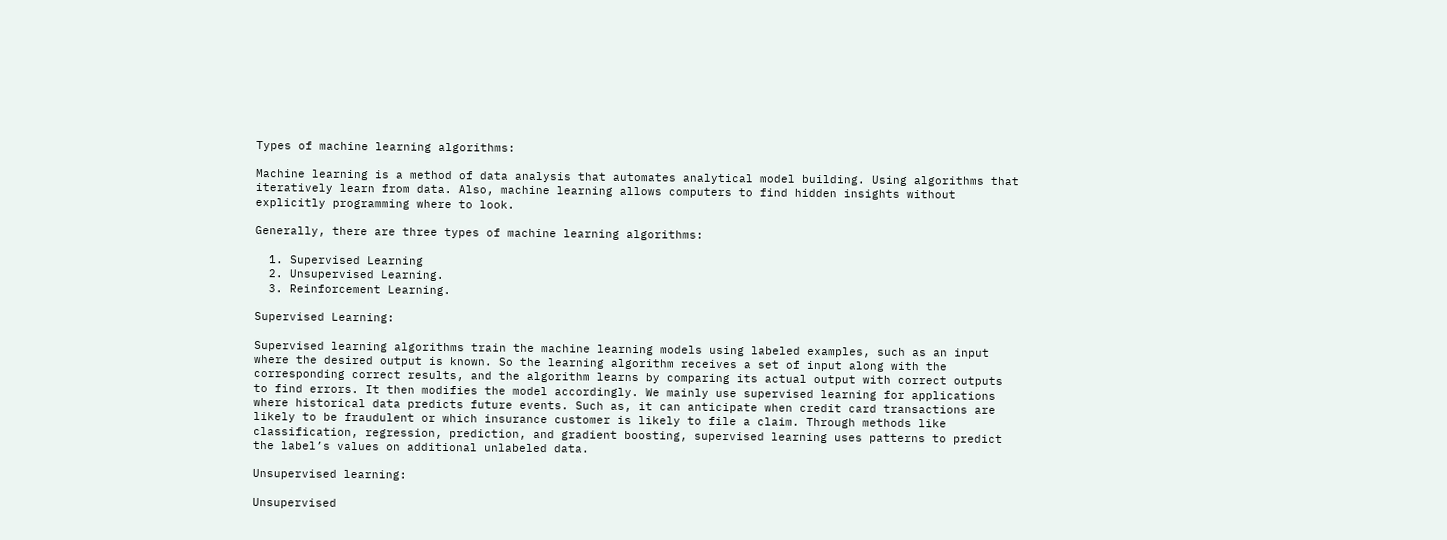Types of machine learning algorithms:

Machine learning is a method of data analysis that automates analytical model building. Using algorithms that iteratively learn from data. Also, machine learning allows computers to find hidden insights without explicitly programming where to look.

Generally, there are three types of machine learning algorithms:

  1. Supervised Learning
  2. Unsupervised Learning.
  3. Reinforcement Learning.

Supervised Learning:

Supervised learning algorithms train the machine learning models using labeled examples, such as an input where the desired output is known. So the learning algorithm receives a set of input along with the corresponding correct results, and the algorithm learns by comparing its actual output with correct outputs to find errors. It then modifies the model accordingly. We mainly use supervised learning for applications where historical data predicts future events. Such as, it can anticipate when credit card transactions are likely to be fraudulent or which insurance customer is likely to file a claim. Through methods like classification, regression, prediction, and gradient boosting, supervised learning uses patterns to predict the label’s values on additional unlabeled data.

Unsupervised learning:

Unsupervised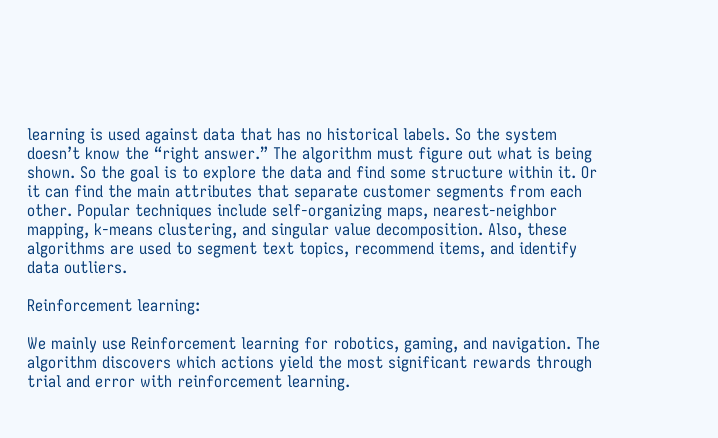learning is used against data that has no historical labels. So the system doesn’t know the “right answer.” The algorithm must figure out what is being shown. So the goal is to explore the data and find some structure within it. Or it can find the main attributes that separate customer segments from each other. Popular techniques include self-organizing maps, nearest-neighbor mapping, k-means clustering, and singular value decomposition. Also, these algorithms are used to segment text topics, recommend items, and identify data outliers.

Reinforcement learning:

We mainly use Reinforcement learning for robotics, gaming, and navigation. The algorithm discovers which actions yield the most significant rewards through trial and error with reinforcement learning.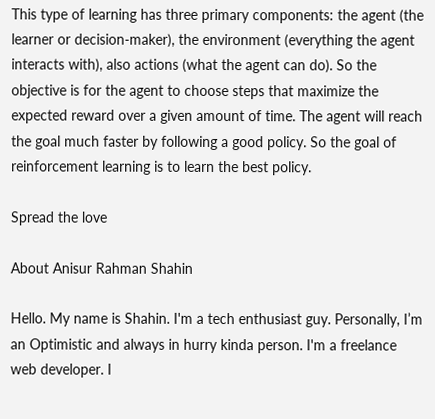This type of learning has three primary components: the agent (the learner or decision-maker), the environment (everything the agent interacts with), also actions (what the agent can do). So the objective is for the agent to choose steps that maximize the expected reward over a given amount of time. The agent will reach the goal much faster by following a good policy. So the goal of reinforcement learning is to learn the best policy.

Spread the love

About Anisur Rahman Shahin

Hello. My name is Shahin. I'm a tech enthusiast guy. Personally, I’m an Optimistic and always in hurry kinda person. I'm a freelance web developer. I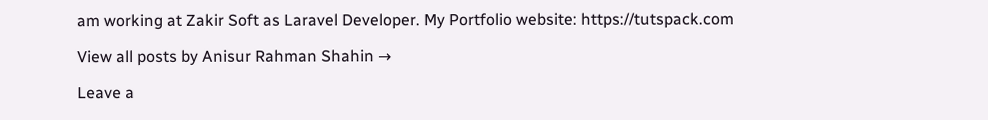am working at Zakir Soft as Laravel Developer. My Portfolio website: https://tutspack.com

View all posts by Anisur Rahman Shahin →

Leave a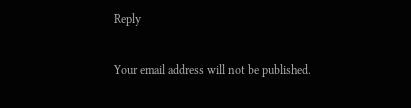Reply

Your email address will not be published.